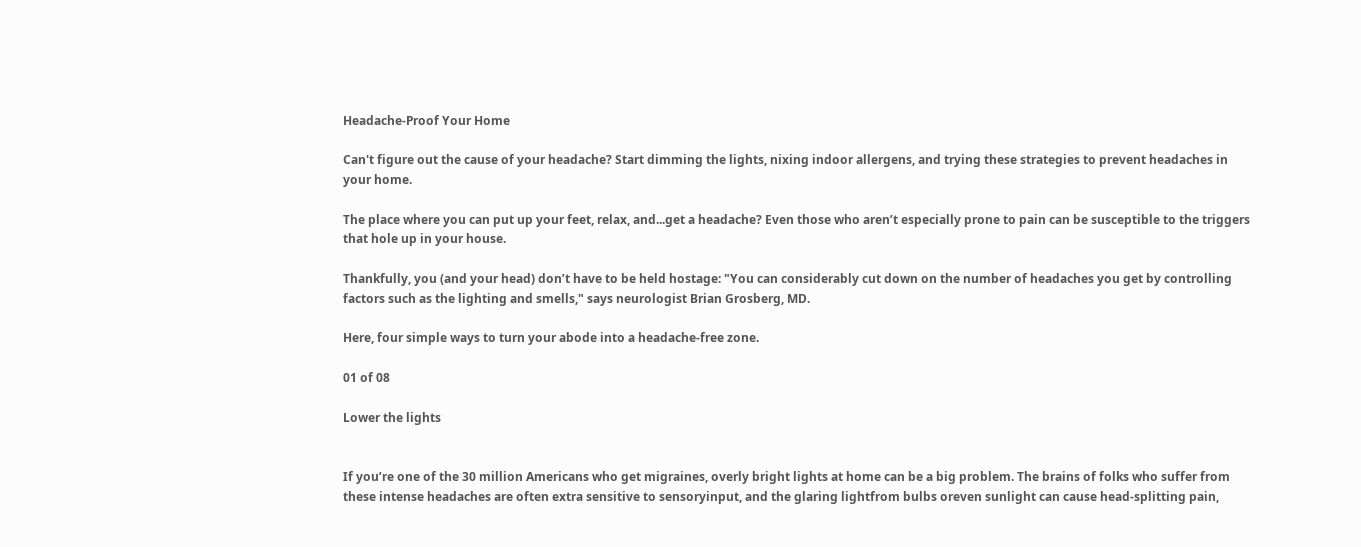Headache-Proof Your Home

Can't figure out the cause of your headache? Start dimming the lights, nixing indoor allergens, and trying these strategies to prevent headaches in your home.

The place where you can put up your feet, relax, and...get a headache? Even those who aren’t especially prone to pain can be susceptible to the triggers that hole up in your house.

Thankfully, you (and your head) don’t have to be held hostage: "You can considerably cut down on the number of headaches you get by controlling factors such as the lighting and smells," says neurologist Brian Grosberg, MD.

Here, four simple ways to turn your abode into a headache-free zone.

01 of 08

Lower the lights


If you’re one of the 30 million Americans who get migraines, overly bright lights at home can be a big problem. The brains of folks who suffer from these intense headaches are often extra sensitive to sensoryinput, and the glaring lightfrom bulbs oreven sunlight can cause head-splitting pain,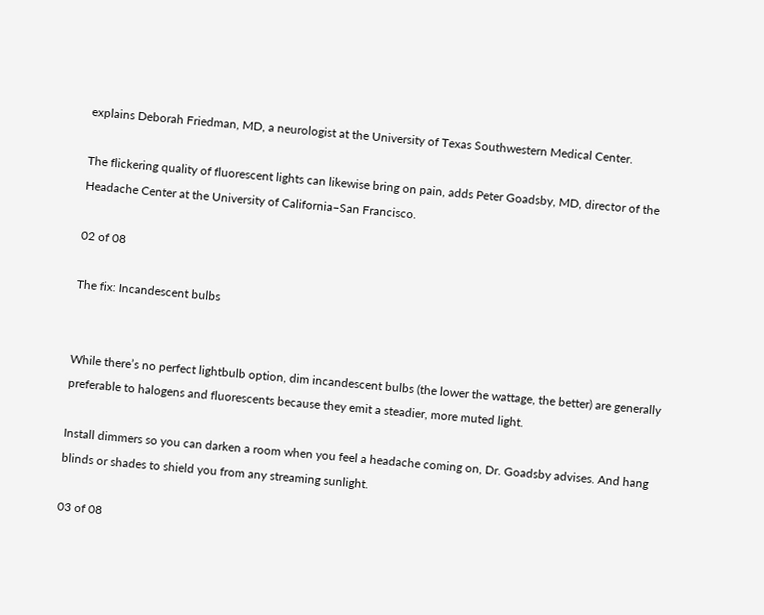explains Deborah Friedman, MD, a neurologist at the University of Texas Southwestern Medical Center.

The flickering quality of fluorescent lights can likewise bring on pain, adds Peter Goadsby, MD, director of the Headache Center at the University of California–San Francisco.

02 of 08

The fix: Incandescent bulbs


While there’s no perfect lightbulb option, dim incandescent bulbs (the lower the wattage, the better) are generally preferable to halogens and fluorescents because they emit a steadier, more muted light.

Install dimmers so you can darken a room when you feel a headache coming on, Dr. Goadsby advises. And hang blinds or shades to shield you from any streaming sunlight.

03 of 08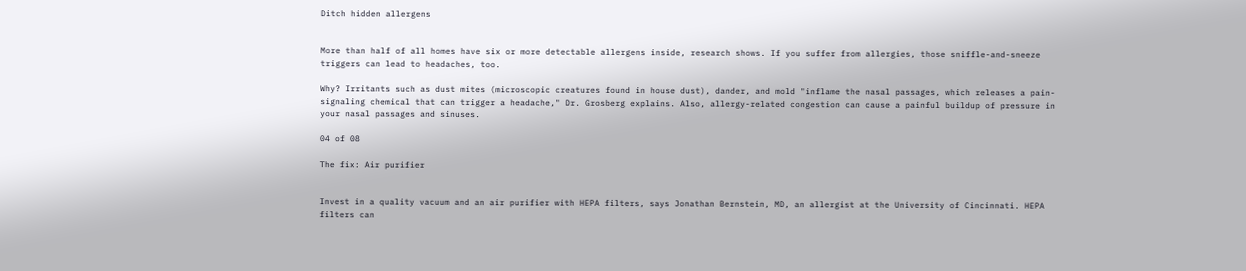Ditch hidden allergens


More than half of all homes have six or more detectable allergens inside, research shows. If you suffer from allergies, those sniffle-and-sneeze triggers can lead to headaches, too.

Why? Irritants such as dust mites (microscopic creatures found in house dust), dander, and mold "inflame the nasal passages, which releases a pain-signaling chemical that can trigger a headache," Dr. Grosberg explains. Also, allergy-related congestion can cause a painful buildup of pressure in your nasal passages and sinuses.

04 of 08

The fix: Air purifier


Invest in a quality vacuum and an air purifier with HEPA filters, says Jonathan Bernstein, MD, an allergist at the University of Cincinnati. HEPA filters can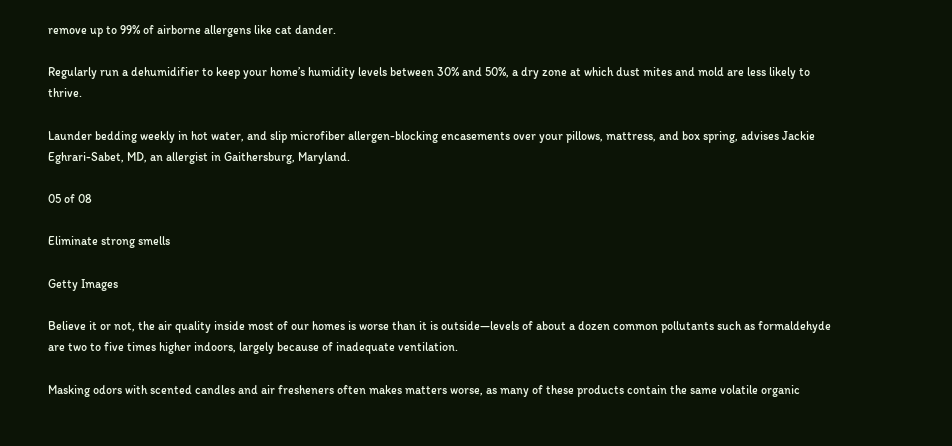remove up to 99% of airborne allergens like cat dander.

Regularly run a dehumidifier to keep your home’s humidity levels between 30% and 50%, a dry zone at which dust mites and mold are less likely to thrive.

Launder bedding weekly in hot water, and slip microfiber allergen-blocking encasements over your pillows, mattress, and box spring, advises Jackie Eghrari-Sabet, MD, an allergist in Gaithersburg, Maryland.

05 of 08

Eliminate strong smells

Getty Images

Believe it or not, the air quality inside most of our homes is worse than it is outside—levels of about a dozen common pollutants such as formaldehyde are two to five times higher indoors, largely because of inadequate ventilation.

Masking odors with scented candles and air fresheners often makes matters worse, as many of these products contain the same volatile organic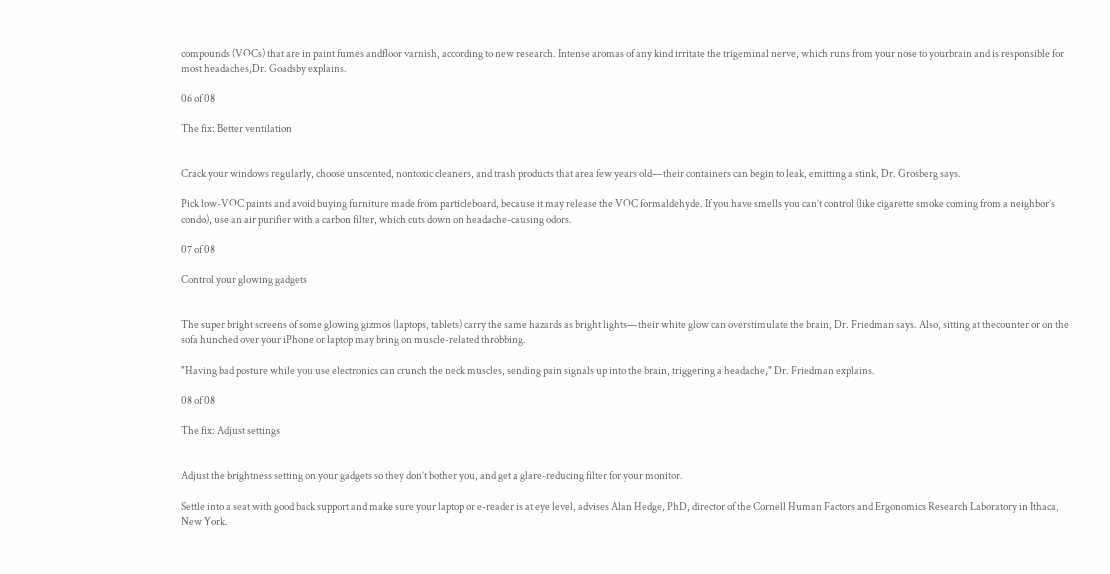compounds (VOCs) that are in paint fumes andfloor varnish, according to new research. Intense aromas of any kind irritate the trigeminal nerve, which runs from your nose to yourbrain and is responsible for most headaches,Dr. Goadsby explains.

06 of 08

The fix: Better ventilation


Crack your windows regularly, choose unscented, nontoxic cleaners, and trash products that area few years old—their containers can begin to leak, emitting a stink, Dr. Grosberg says.

Pick low-VOC paints and avoid buying furniture made from particleboard, because it may release the VOC formaldehyde. If you have smells you can’t control (like cigarette smoke coming from a neighbor’s condo), use an air purifier with a carbon filter, which cuts down on headache-causing odors.

07 of 08

Control your glowing gadgets


The super bright screens of some glowing gizmos (laptops, tablets) carry the same hazards as bright lights—their white glow can overstimulate the brain, Dr. Friedman says. Also, sitting at thecounter or on the sofa hunched over your iPhone or laptop may bring on muscle-related throbbing.

"Having bad posture while you use electronics can crunch the neck muscles, sending pain signals up into the brain, triggering a headache," Dr. Friedman explains.

08 of 08

The fix: Adjust settings


Adjust the brightness setting on your gadgets so they don’t bother you, and get a glare-reducing filter for your monitor.

Settle into a seat with good back support and make sure your laptop or e-reader is at eye level, advises Alan Hedge, PhD, director of the Cornell Human Factors and Ergonomics Research Laboratory in Ithaca, New York.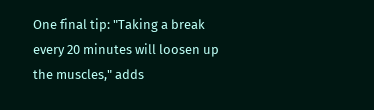One final tip: "Taking a break every 20 minutes will loosen up the muscles," adds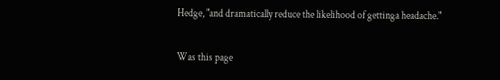Hedge, "and dramatically reduce the likelihood of gettinga headache."

Was this page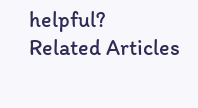helpful?
Related Articles